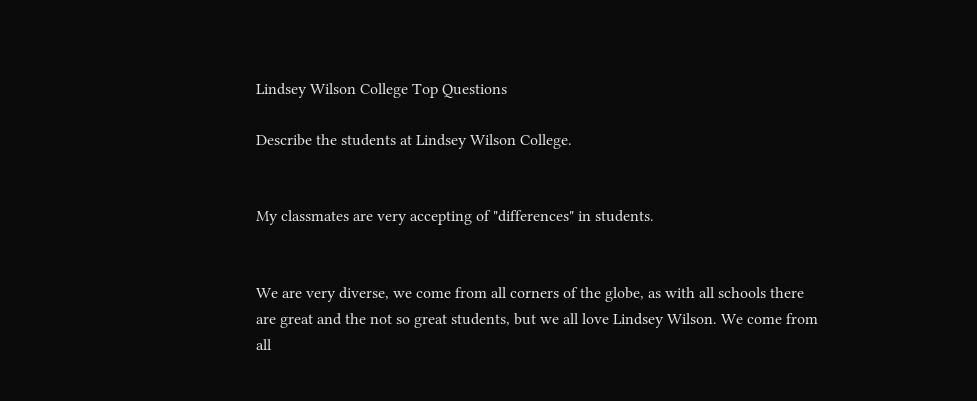Lindsey Wilson College Top Questions

Describe the students at Lindsey Wilson College.


My classmates are very accepting of "differences" in students.


We are very diverse, we come from all corners of the globe, as with all schools there are great and the not so great students, but we all love Lindsey Wilson. We come from all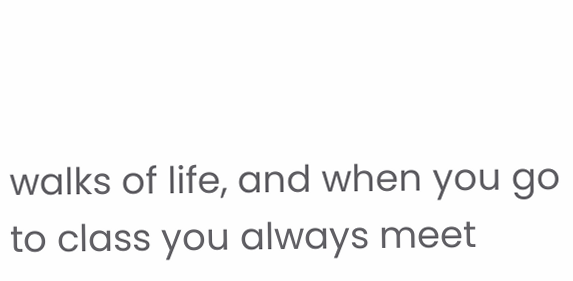walks of life, and when you go to class you always meet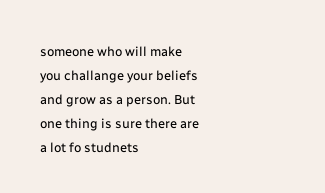someone who will make you challange your beliefs and grow as a person. But one thing is sure there are a lot fo studnets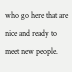who go here that are nice and ready to meet new people.